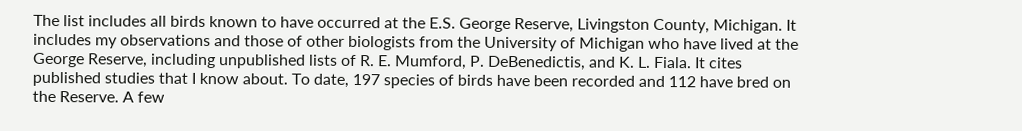The list includes all birds known to have occurred at the E.S. George Reserve, Livingston County, Michigan. It includes my observations and those of other biologists from the University of Michigan who have lived at the George Reserve, including unpublished lists of R. E. Mumford, P. DeBenedictis, and K. L. Fiala. It cites published studies that I know about. To date, 197 species of birds have been recorded and 112 have bred on the Reserve. A few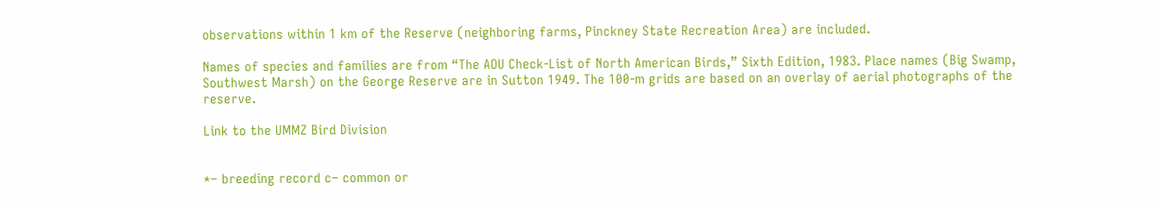observations within 1 km of the Reserve (neighboring farms, Pinckney State Recreation Area) are included.

Names of species and families are from “The AOU Check-List of North American Birds,” Sixth Edition, 1983. Place names (Big Swamp, Southwest Marsh) on the George Reserve are in Sutton 1949. The 100-m grids are based on an overlay of aerial photographs of the reserve.

Link to the UMMZ Bird Division


*– breeding record c– common or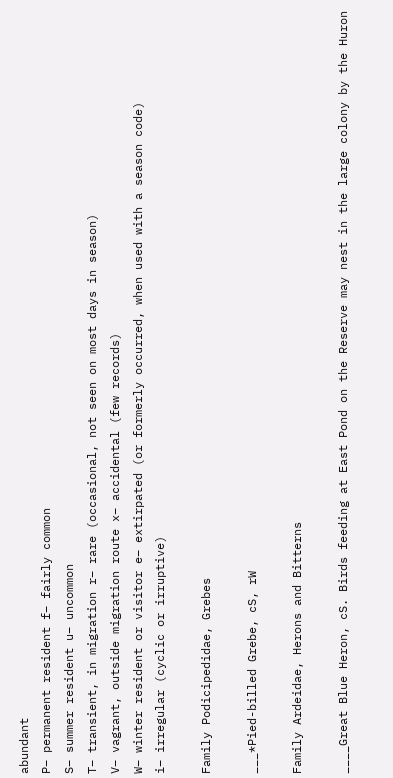abundant
P– permanent resident f– fairly common
S– summer resident u– uncommon
T– transient, in migration r– rare (occasional, not seen on most days in season)
V– vagrant, outside migration route x– accidental (few records)
W– winter resident or visitor e– extirpated (or formerly occurred, when used with a season code)
i– irregular (cyclic or irruptive)

Family Podicipedidae, Grebes

___*Pied-billed Grebe, cS, rW

Family Ardeidae, Herons and Bitterns

____Great Blue Heron, cS. Birds feeding at East Pond on the Reserve may nest in the large colony by the Huron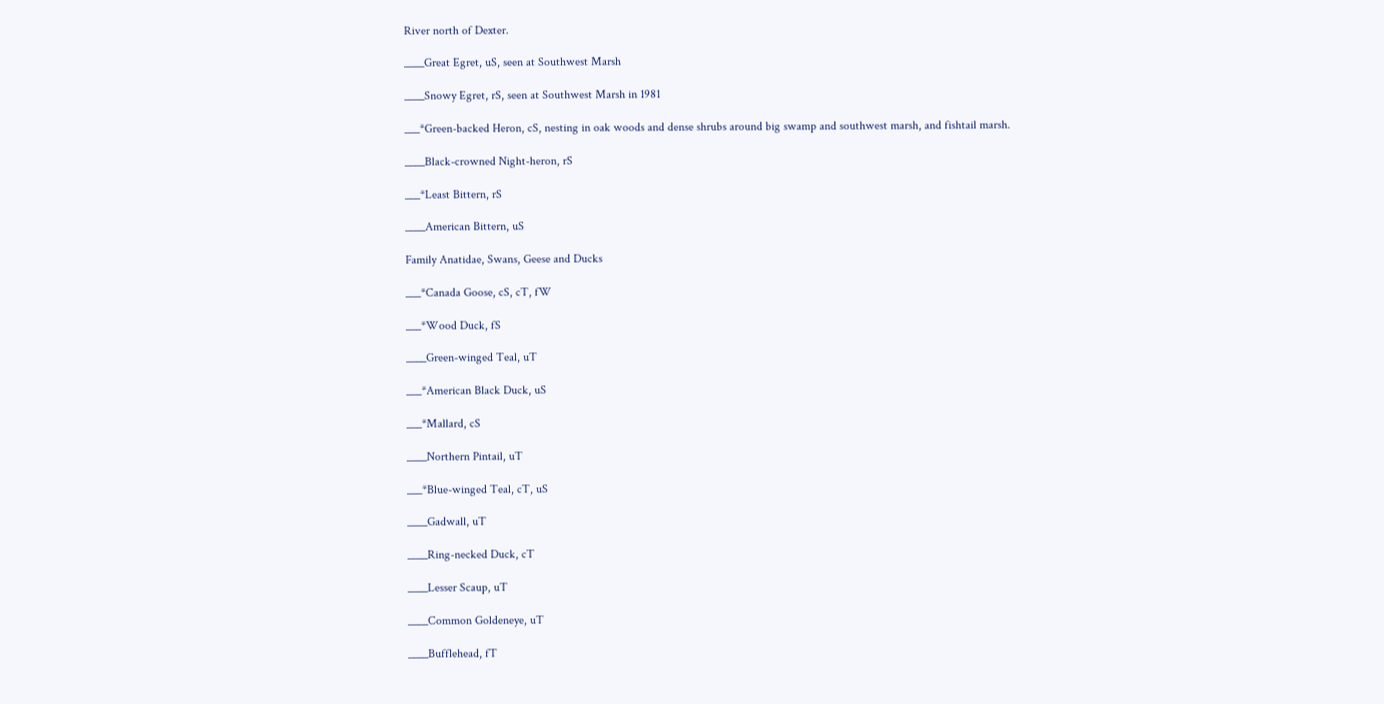River north of Dexter.

____Great Egret, uS, seen at Southwest Marsh

____Snowy Egret, rS, seen at Southwest Marsh in 1981

___*Green-backed Heron, cS, nesting in oak woods and dense shrubs around big swamp and southwest marsh, and fishtail marsh.

____Black-crowned Night-heron, rS

___*Least Bittern, rS

____American Bittern, uS

Family Anatidae, Swans, Geese and Ducks

___*Canada Goose, cS, cT, fW

___*Wood Duck, fS

____Green-winged Teal, uT

___*American Black Duck, uS

___*Mallard, cS

____Northern Pintail, uT

___*Blue-winged Teal, cT, uS

____Gadwall, uT

____Ring-necked Duck, cT

____Lesser Scaup, uT

____Common Goldeneye, uT

____Bufflehead, fT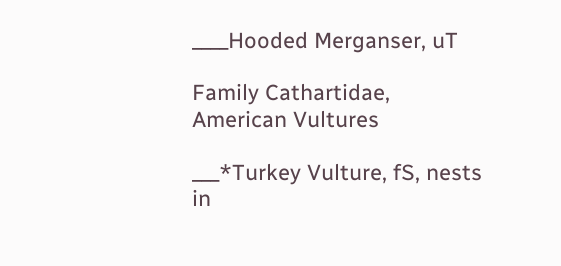____Hooded Merganser, uT

Family Cathartidae, American Vultures

___*Turkey Vulture, fS, nests in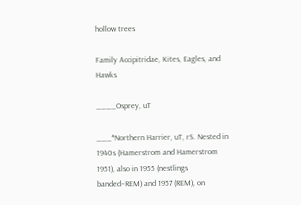hollow trees

Family Accipitridae, Kites, Eagles, and Hawks

____Osprey, uT

___*Northern Harrier, uT, rS. Nested in 1940s (Hamerstrom and Hamerstrom 1951), also in 1955 (nestlings banded–REM) and 1957 (REM), on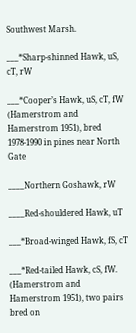Southwest Marsh.

___*Sharp-shinned Hawk, uS, cT, rW

___*Cooper’s Hawk, uS, cT, fW (Hamerstrom and Hamerstrom 1951), bred 1978-1990 in pines near North Gate

____Northern Goshawk, rW

____Red-shouldered Hawk, uT

___*Broad-winged Hawk, fS, cT

___*Red-tailed Hawk, cS, fW. (Hamerstrom and Hamerstrom 1951), two pairs bred on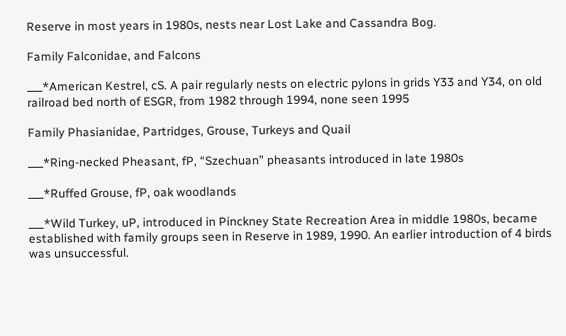Reserve in most years in 1980s, nests near Lost Lake and Cassandra Bog.

Family Falconidae, and Falcons

___*American Kestrel, cS. A pair regularly nests on electric pylons in grids Y33 and Y34, on old railroad bed north of ESGR, from 1982 through 1994, none seen 1995

Family Phasianidae, Partridges, Grouse, Turkeys and Quail

___*Ring-necked Pheasant, fP, “Szechuan” pheasants introduced in late 1980s

___*Ruffed Grouse, fP, oak woodlands

___*Wild Turkey, uP, introduced in Pinckney State Recreation Area in middle 1980s, became established with family groups seen in Reserve in 1989, 1990. An earlier introduction of 4 birds was unsuccessful.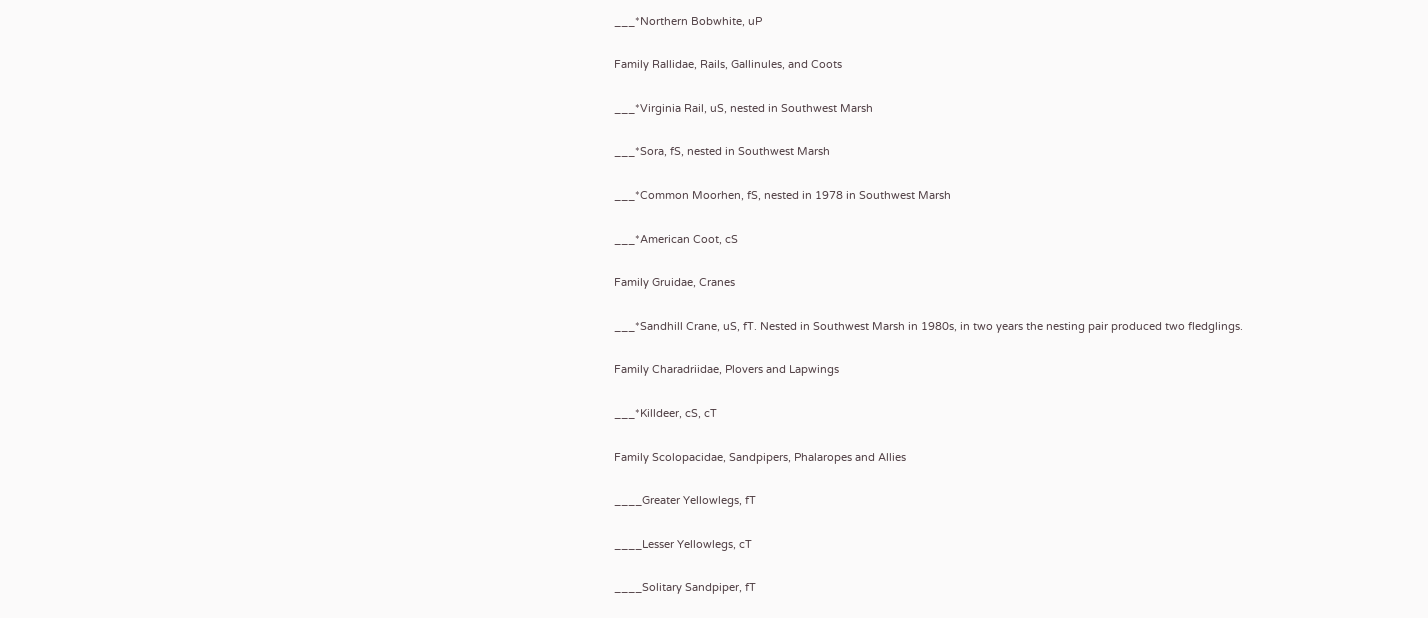___*Northern Bobwhite, uP

Family Rallidae, Rails, Gallinules, and Coots

___*Virginia Rail, uS, nested in Southwest Marsh

___*Sora, fS, nested in Southwest Marsh

___*Common Moorhen, fS, nested in 1978 in Southwest Marsh

___*American Coot, cS

Family Gruidae, Cranes

___*Sandhill Crane, uS, fT. Nested in Southwest Marsh in 1980s, in two years the nesting pair produced two fledglings.

Family Charadriidae, Plovers and Lapwings

___*Killdeer, cS, cT

Family Scolopacidae, Sandpipers, Phalaropes and Allies

____Greater Yellowlegs, fT

____Lesser Yellowlegs, cT

____Solitary Sandpiper, fT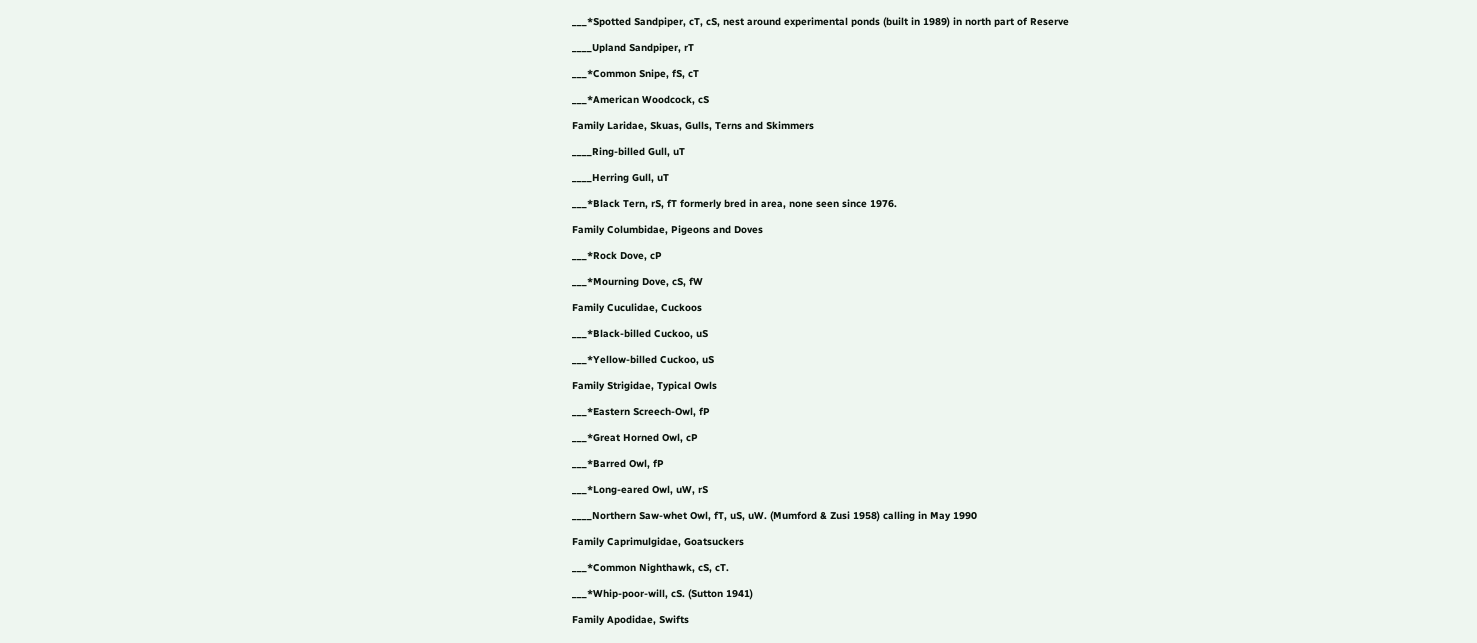___*Spotted Sandpiper, cT, cS, nest around experimental ponds (built in 1989) in north part of Reserve

____Upland Sandpiper, rT

___*Common Snipe, fS, cT

___*American Woodcock, cS

Family Laridae, Skuas, Gulls, Terns and Skimmers

____Ring-billed Gull, uT

____Herring Gull, uT

___*Black Tern, rS, fT formerly bred in area, none seen since 1976.

Family Columbidae, Pigeons and Doves

___*Rock Dove, cP

___*Mourning Dove, cS, fW

Family Cuculidae, Cuckoos

___*Black-billed Cuckoo, uS

___*Yellow-billed Cuckoo, uS

Family Strigidae, Typical Owls

___*Eastern Screech-Owl, fP

___*Great Horned Owl, cP

___*Barred Owl, fP

___*Long-eared Owl, uW, rS

____Northern Saw-whet Owl, fT, uS, uW. (Mumford & Zusi 1958) calling in May 1990

Family Caprimulgidae, Goatsuckers

___*Common Nighthawk, cS, cT.

___*Whip-poor-will, cS. (Sutton 1941)

Family Apodidae, Swifts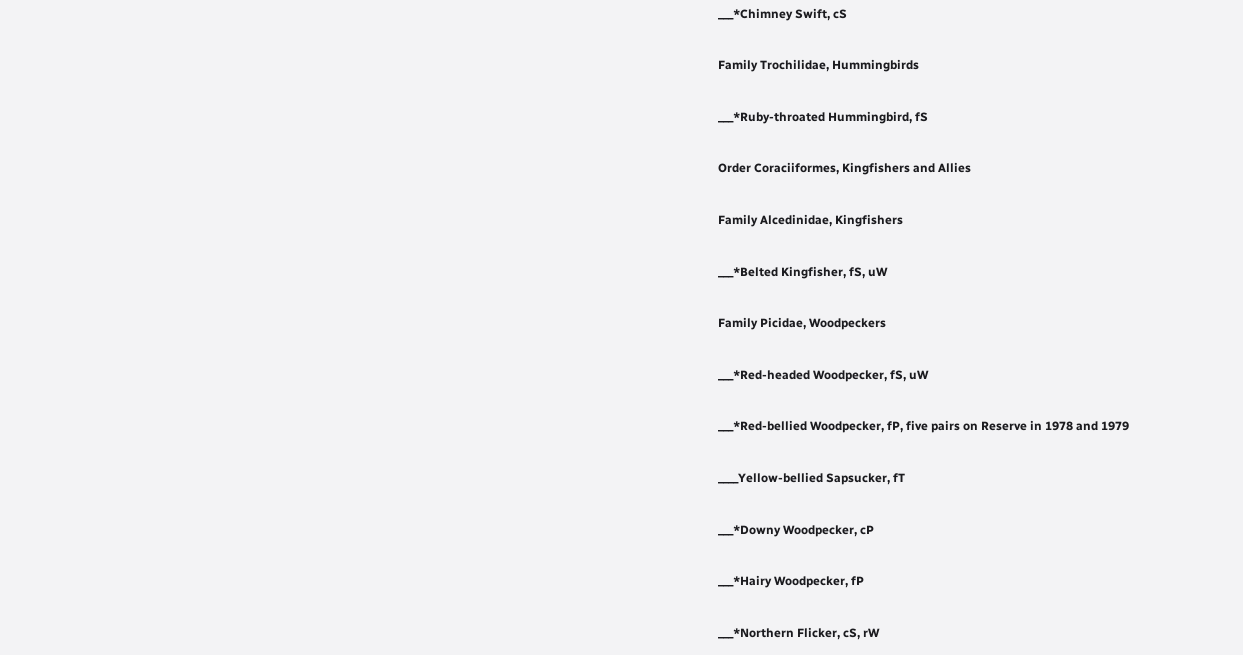___*Chimney Swift, cS

Family Trochilidae, Hummingbirds

___*Ruby-throated Hummingbird, fS

Order Coraciiformes, Kingfishers and Allies

Family Alcedinidae, Kingfishers

___*Belted Kingfisher, fS, uW

Family Picidae, Woodpeckers

___*Red-headed Woodpecker, fS, uW

___*Red-bellied Woodpecker, fP, five pairs on Reserve in 1978 and 1979

____Yellow-bellied Sapsucker, fT

___*Downy Woodpecker, cP

___*Hairy Woodpecker, fP

___*Northern Flicker, cS, rW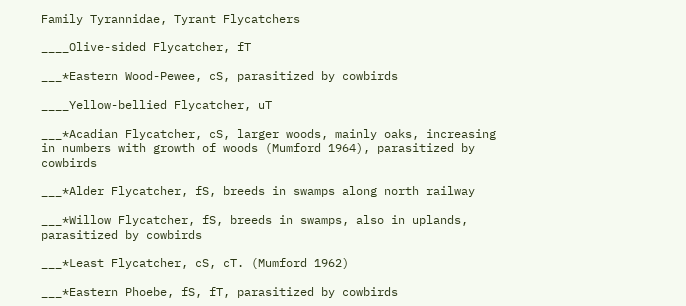Family Tyrannidae, Tyrant Flycatchers

____Olive-sided Flycatcher, fT

___*Eastern Wood-Pewee, cS, parasitized by cowbirds

____Yellow-bellied Flycatcher, uT

___*Acadian Flycatcher, cS, larger woods, mainly oaks, increasing in numbers with growth of woods (Mumford 1964), parasitized by cowbirds

___*Alder Flycatcher, fS, breeds in swamps along north railway

___*Willow Flycatcher, fS, breeds in swamps, also in uplands, parasitized by cowbirds

___*Least Flycatcher, cS, cT. (Mumford 1962)

___*Eastern Phoebe, fS, fT, parasitized by cowbirds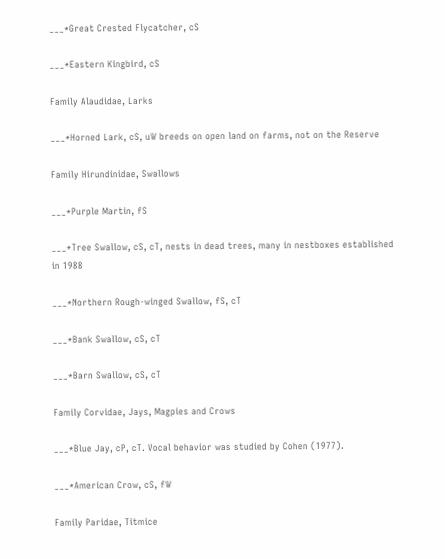___*Great Crested Flycatcher, cS

___*Eastern Kingbird, cS

Family Alaudidae, Larks

___*Horned Lark, cS, uW breeds on open land on farms, not on the Reserve

Family Hirundinidae, Swallows

___*Purple Martin, fS

___*Tree Swallow, cS, cT, nests in dead trees, many in nestboxes established in 1988

___*Northern Rough-winged Swallow, fS, cT

___*Bank Swallow, cS, cT

___*Barn Swallow, cS, cT

Family Corvidae, Jays, Magpies and Crows

___*Blue Jay, cP, cT. Vocal behavior was studied by Cohen (1977).

___*American Crow, cS, fW

Family Paridae, Titmice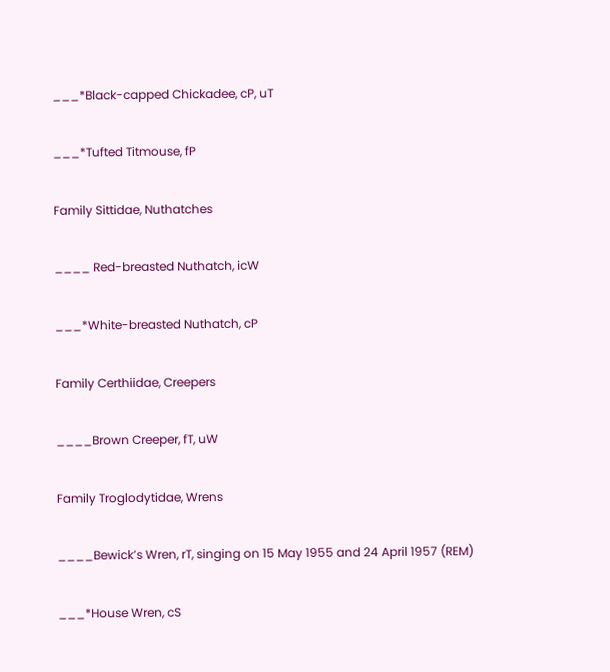___*Black-capped Chickadee, cP, uT

___*Tufted Titmouse, fP

Family Sittidae, Nuthatches

____ Red-breasted Nuthatch, icW

___*White-breasted Nuthatch, cP

Family Certhiidae, Creepers

____Brown Creeper, fT, uW

Family Troglodytidae, Wrens

____Bewick’s Wren, rT, singing on 15 May 1955 and 24 April 1957 (REM)

___*House Wren, cS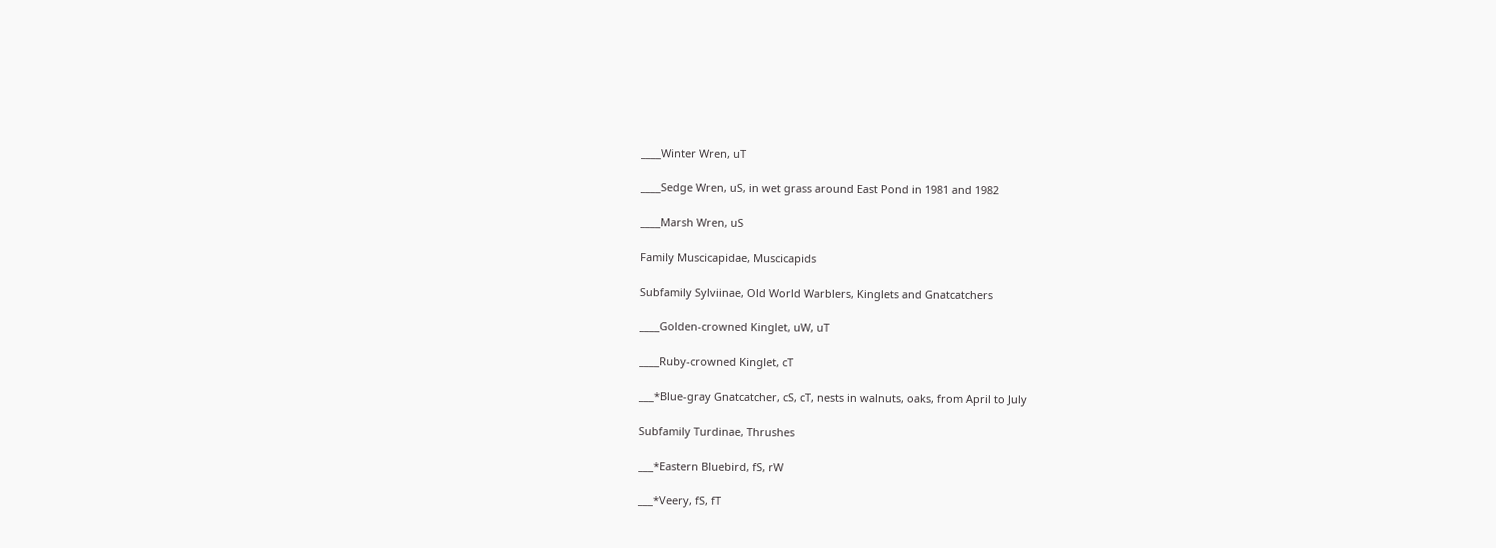____Winter Wren, uT

____Sedge Wren, uS, in wet grass around East Pond in 1981 and 1982

____Marsh Wren, uS

Family Muscicapidae, Muscicapids

Subfamily Sylviinae, Old World Warblers, Kinglets and Gnatcatchers

____Golden-crowned Kinglet, uW, uT

____Ruby-crowned Kinglet, cT

___*Blue-gray Gnatcatcher, cS, cT, nests in walnuts, oaks, from April to July

Subfamily Turdinae, Thrushes

___*Eastern Bluebird, fS, rW

___*Veery, fS, fT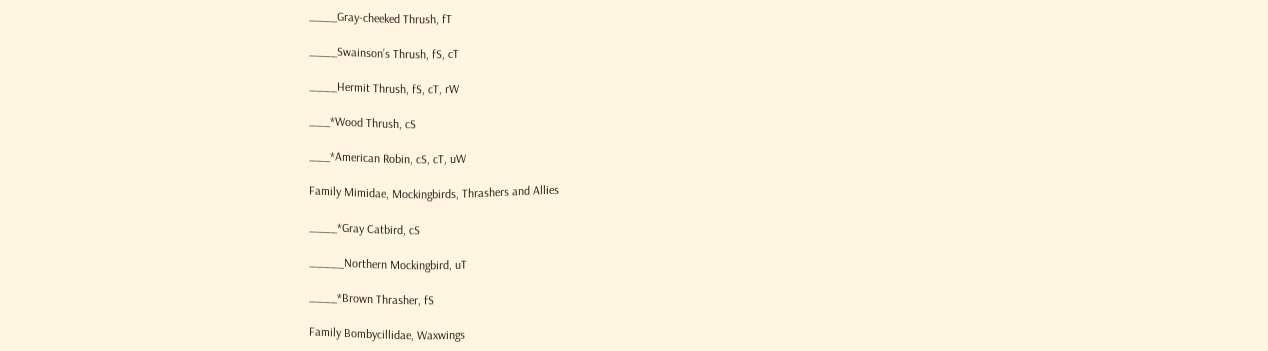____Gray-cheeked Thrush, fT

____Swainson’s Thrush, fS, cT

____Hermit Thrush, fS, cT, rW

___*Wood Thrush, cS

___*American Robin, cS, cT, uW

Family Mimidae, Mockingbirds, Thrashers and Allies

____*Gray Catbird, cS

_____Northern Mockingbird, uT

____*Brown Thrasher, fS

Family Bombycillidae, Waxwings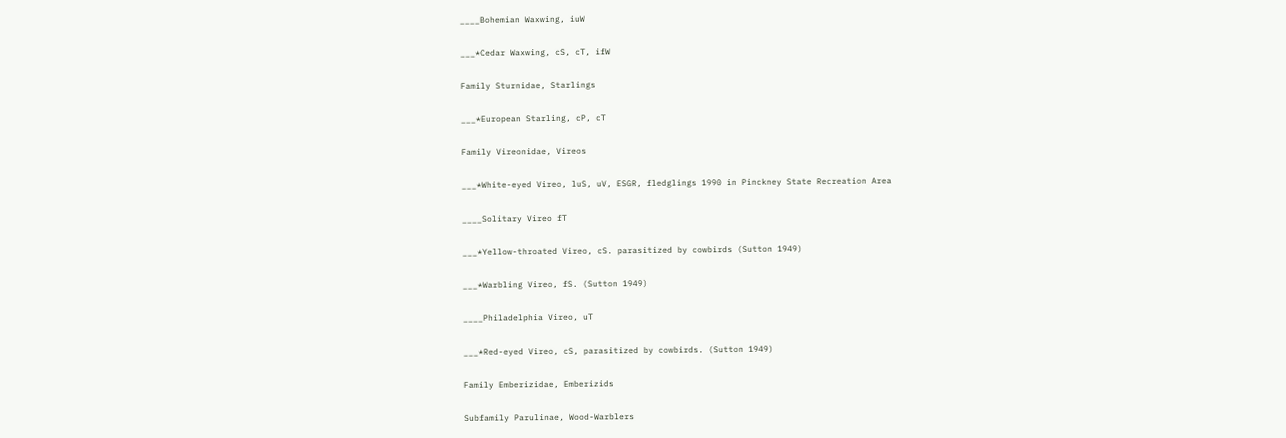____Bohemian Waxwing, iuW

___*Cedar Waxwing, cS, cT, ifW

Family Sturnidae, Starlings

___*European Starling, cP, cT

Family Vireonidae, Vireos

___*White-eyed Vireo, luS, uV, ESGR, fledglings 1990 in Pinckney State Recreation Area

____Solitary Vireo fT

___*Yellow-throated Vireo, cS. parasitized by cowbirds (Sutton 1949)

___*Warbling Vireo, fS. (Sutton 1949)

____Philadelphia Vireo, uT

___*Red-eyed Vireo, cS, parasitized by cowbirds. (Sutton 1949)

Family Emberizidae, Emberizids

Subfamily Parulinae, Wood-Warblers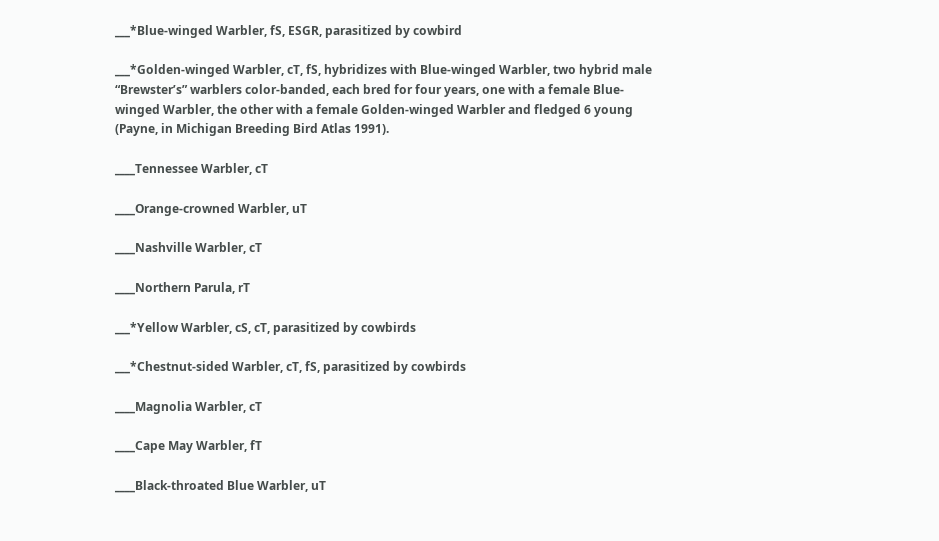___*Blue-winged Warbler, fS, ESGR, parasitized by cowbird

___*Golden-winged Warbler, cT, fS, hybridizes with Blue-winged Warbler, two hybrid male “Brewster’s” warblers color-banded, each bred for four years, one with a female Blue-winged Warbler, the other with a female Golden-winged Warbler and fledged 6 young (Payne, in Michigan Breeding Bird Atlas 1991).

____Tennessee Warbler, cT

____Orange-crowned Warbler, uT

____Nashville Warbler, cT

____Northern Parula, rT

___*Yellow Warbler, cS, cT, parasitized by cowbirds

___*Chestnut-sided Warbler, cT, fS, parasitized by cowbirds

____Magnolia Warbler, cT

____Cape May Warbler, fT

____Black-throated Blue Warbler, uT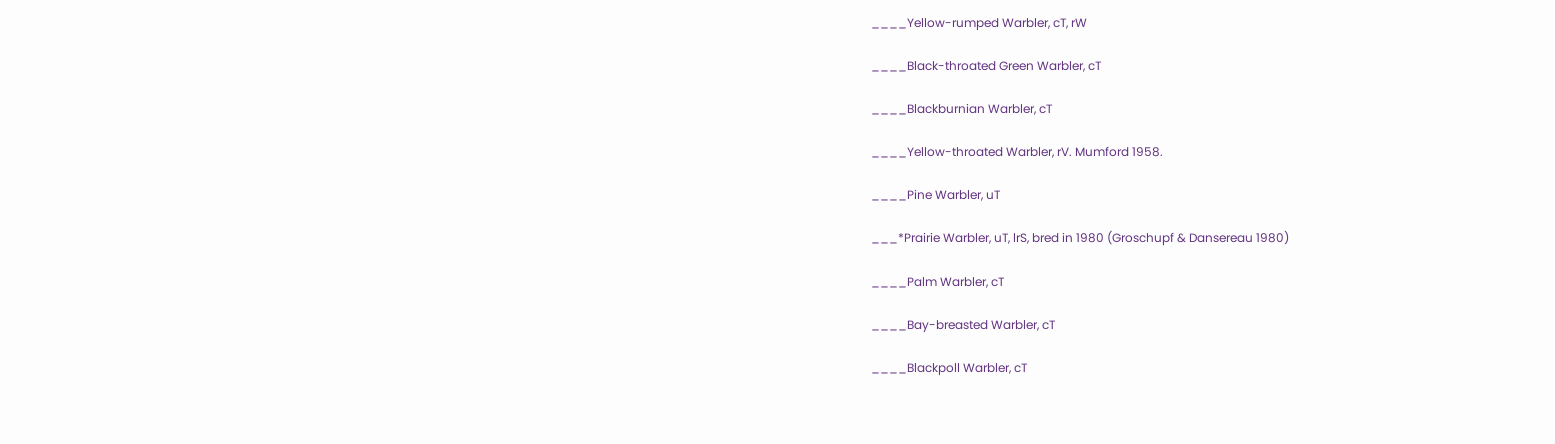____Yellow-rumped Warbler, cT, rW

____Black-throated Green Warbler, cT

____Blackburnian Warbler, cT

____Yellow-throated Warbler, rV. Mumford 1958.

____Pine Warbler, uT

___*Prairie Warbler, uT, lrS, bred in 1980 (Groschupf & Dansereau 1980)

____Palm Warbler, cT

____Bay-breasted Warbler, cT

____Blackpoll Warbler, cT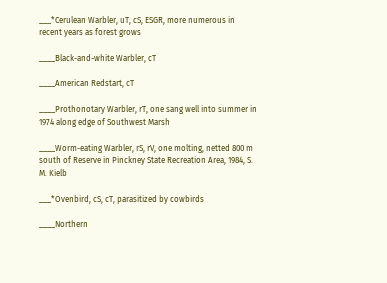___*Cerulean Warbler, uT, cS, ESGR, more numerous in recent years as forest grows

____Black-and-white Warbler, cT

____American Redstart, cT

____Prothonotary Warbler, rT, one sang well into summer in 1974 along edge of Southwest Marsh

____Worm-eating Warbler, rS, rV, one molting, netted 800 m south of Reserve in Pinckney State Recreation Area, 1984, S. M. Kielb

___*Ovenbird, cS, cT, parasitized by cowbirds

____Northern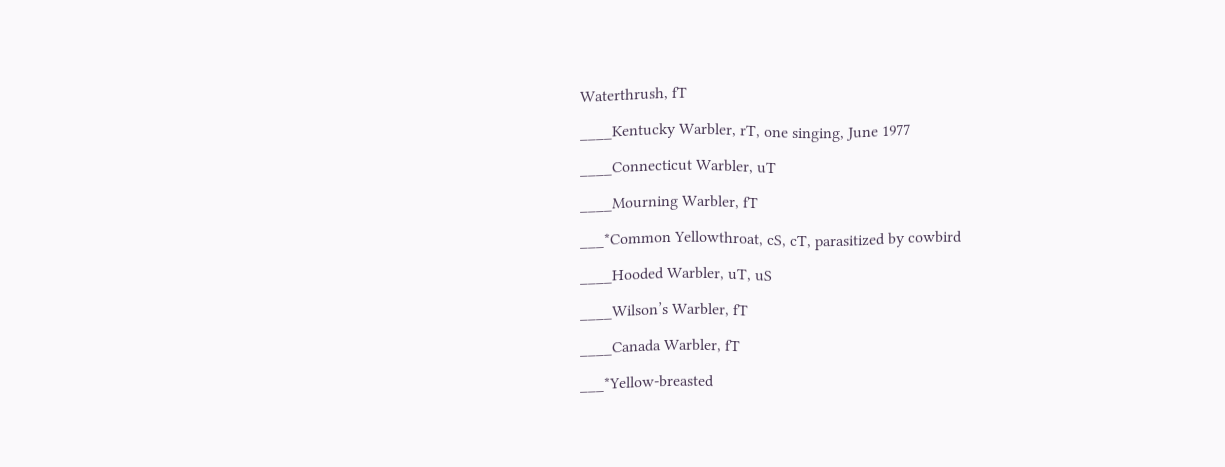Waterthrush, fT

____Kentucky Warbler, rT, one singing, June 1977

____Connecticut Warbler, uT

____Mourning Warbler, fT

___*Common Yellowthroat, cS, cT, parasitized by cowbird

____Hooded Warbler, uT, uS

____Wilson’s Warbler, fT

____Canada Warbler, fT

___*Yellow-breasted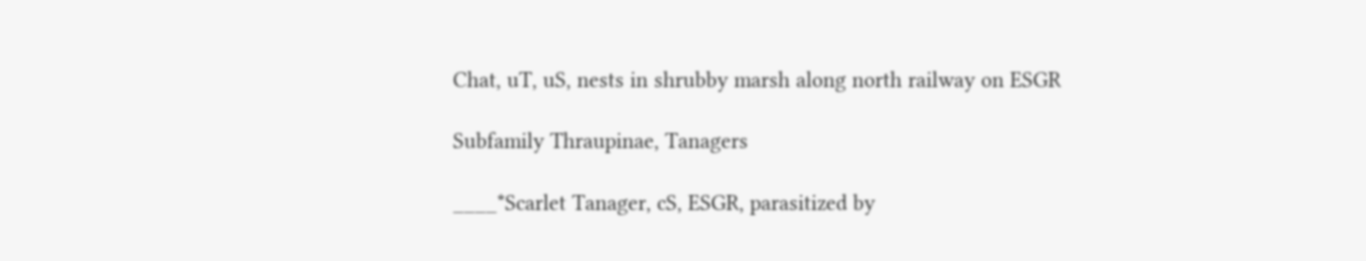Chat, uT, uS, nests in shrubby marsh along north railway on ESGR

Subfamily Thraupinae, Tanagers

____*Scarlet Tanager, cS, ESGR, parasitized by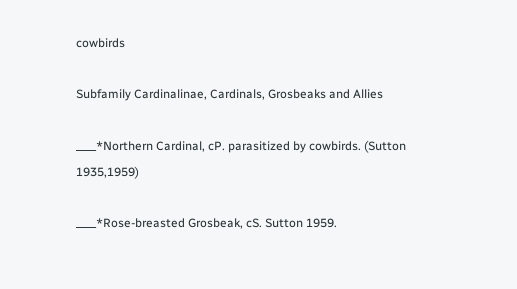cowbirds

Subfamily Cardinalinae, Cardinals, Grosbeaks and Allies

____*Northern Cardinal, cP. parasitized by cowbirds. (Sutton 1935,1959)

____*Rose-breasted Grosbeak, cS. Sutton 1959.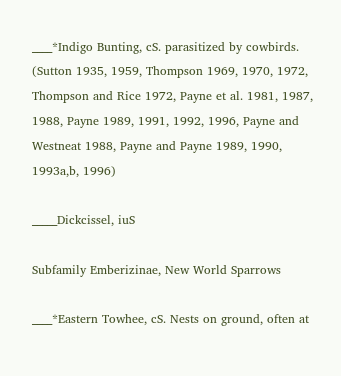____*Indigo Bunting, cS. parasitized by cowbirds. (Sutton 1935, 1959, Thompson 1969, 1970, 1972, Thompson and Rice 1972, Payne et al. 1981, 1987, 1988, Payne 1989, 1991, 1992, 1996, Payne and Westneat 1988, Payne and Payne 1989, 1990, 1993a,b, 1996)

_____Dickcissel, iuS

Subfamily Emberizinae, New World Sparrows

____*Eastern Towhee, cS. Nests on ground, often at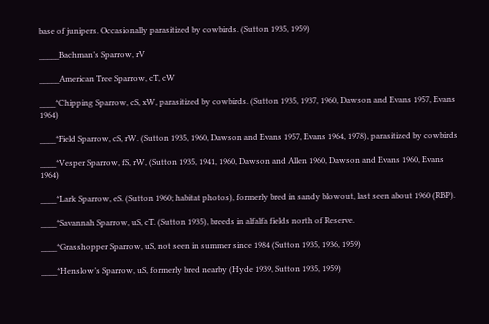base of junipers. Occasionally parasitized by cowbirds. (Sutton 1935, 1959)

_____Bachman’s Sparrow, rV

_____American Tree Sparrow, cT, cW

____*Chipping Sparrow, cS, xW, parasitized by cowbirds. (Sutton 1935, 1937, 1960, Dawson and Evans 1957, Evans 1964)

____*Field Sparrow, cS, rW. (Sutton 1935, 1960, Dawson and Evans 1957, Evans 1964, 1978), parasitized by cowbirds

____*Vesper Sparrow, fS, rW, (Sutton 1935, 1941, 1960, Dawson and Allen 1960, Dawson and Evans 1960, Evans 1964)

____*Lark Sparrow, eS. (Sutton 1960; habitat photos), formerly bred in sandy blowout, last seen about 1960 (RBP).

____*Savannah Sparrow, uS, cT. (Sutton 1935), breeds in alfalfa fields north of Reserve.

____*Grasshopper Sparrow, uS, not seen in summer since 1984 (Sutton 1935, 1936, 1959)

____*Henslow’s Sparrow, uS, formerly bred nearby (Hyde 1939, Sutton 1935, 1959)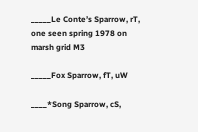_____Le Conte’s Sparrow, rT, one seen spring 1978 on marsh grid M3

_____Fox Sparrow, fT, uW

____*Song Sparrow, cS,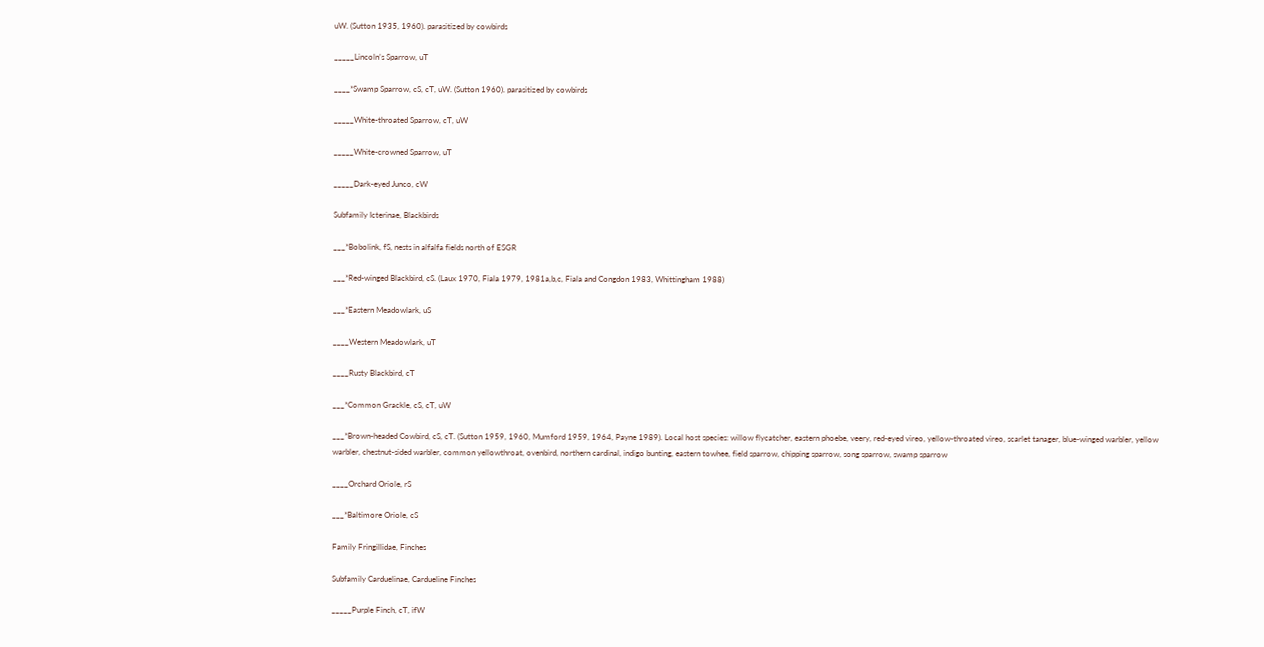uW. (Sutton 1935, 1960). parasitized by cowbirds

_____Lincoln’s Sparrow, uT

____*Swamp Sparrow, cS, cT, uW. (Sutton 1960). parasitized by cowbirds

_____White-throated Sparrow, cT, uW

_____White-crowned Sparrow, uT

_____Dark-eyed Junco, cW

Subfamily Icterinae, Blackbirds

___*Bobolink, fS, nests in alfalfa fields north of ESGR

___*Red-winged Blackbird, cS. (Laux 1970, Fiala 1979, 1981a,b,c, Fiala and Congdon 1983, Whittingham 1988)

___*Eastern Meadowlark, uS

____Western Meadowlark, uT

____Rusty Blackbird, cT

___*Common Grackle, cS, cT, uW

___*Brown-headed Cowbird, cS, cT. (Sutton 1959, 1960, Mumford 1959, 1964, Payne 1989). Local host species: willow flycatcher, eastern phoebe, veery, red-eyed vireo, yellow-throated vireo, scarlet tanager, blue-winged warbler, yellow warbler, chestnut-sided warbler, common yellowthroat, ovenbird, northern cardinal, indigo bunting, eastern towhee, field sparrow, chipping sparrow, song sparrow, swamp sparrow

____Orchard Oriole, rS

___*Baltimore Oriole, cS

Family Fringillidae, Finches

Subfamily Carduelinae, Cardueline Finches

_____Purple Finch, cT, ifW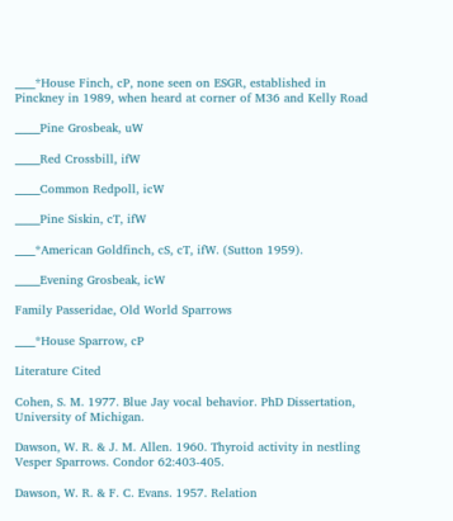____*House Finch, cP, none seen on ESGR, established in Pinckney in 1989, when heard at corner of M36 and Kelly Road

_____Pine Grosbeak, uW

_____Red Crossbill, ifW

_____Common Redpoll, icW

_____Pine Siskin, cT, ifW

____*American Goldfinch, cS, cT, ifW. (Sutton 1959).

_____Evening Grosbeak, icW

Family Passeridae, Old World Sparrows

____*House Sparrow, cP

Literature Cited

Cohen, S. M. 1977. Blue Jay vocal behavior. PhD Dissertation, University of Michigan.

Dawson, W. R. & J. M. Allen. 1960. Thyroid activity in nestling Vesper Sparrows. Condor 62:403-405.

Dawson, W. R. & F. C. Evans. 1957. Relation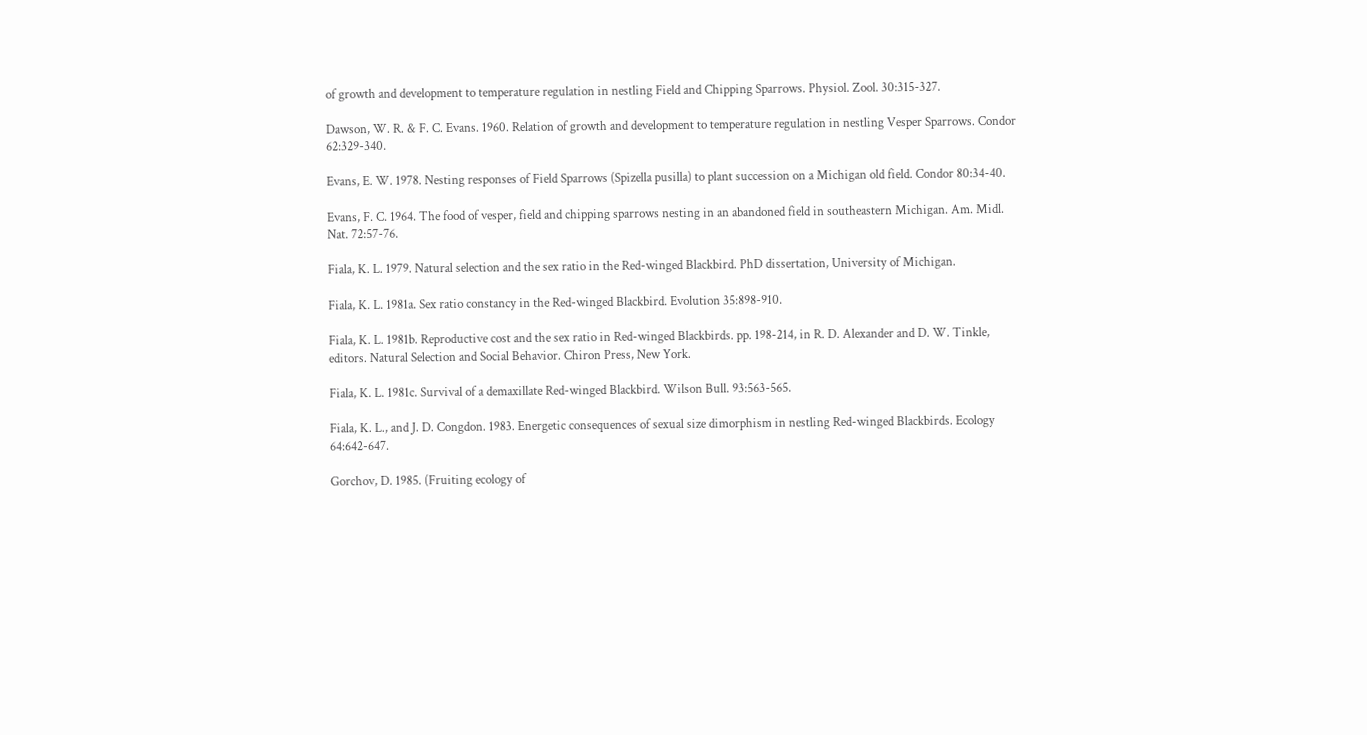of growth and development to temperature regulation in nestling Field and Chipping Sparrows. Physiol. Zool. 30:315-327.

Dawson, W. R. & F. C. Evans. 1960. Relation of growth and development to temperature regulation in nestling Vesper Sparrows. Condor 62:329-340.

Evans, E. W. 1978. Nesting responses of Field Sparrows (Spizella pusilla) to plant succession on a Michigan old field. Condor 80:34-40.

Evans, F. C. 1964. The food of vesper, field and chipping sparrows nesting in an abandoned field in southeastern Michigan. Am. Midl. Nat. 72:57-76.

Fiala, K. L. 1979. Natural selection and the sex ratio in the Red-winged Blackbird. PhD dissertation, University of Michigan.

Fiala, K. L. 1981a. Sex ratio constancy in the Red-winged Blackbird. Evolution 35:898-910.

Fiala, K. L. 1981b. Reproductive cost and the sex ratio in Red-winged Blackbirds. pp. 198-214, in R. D. Alexander and D. W. Tinkle, editors. Natural Selection and Social Behavior. Chiron Press, New York.

Fiala, K. L. 1981c. Survival of a demaxillate Red-winged Blackbird. Wilson Bull. 93:563-565.

Fiala, K. L., and J. D. Congdon. 1983. Energetic consequences of sexual size dimorphism in nestling Red-winged Blackbirds. Ecology 64:642-647.

Gorchov, D. 1985. (Fruiting ecology of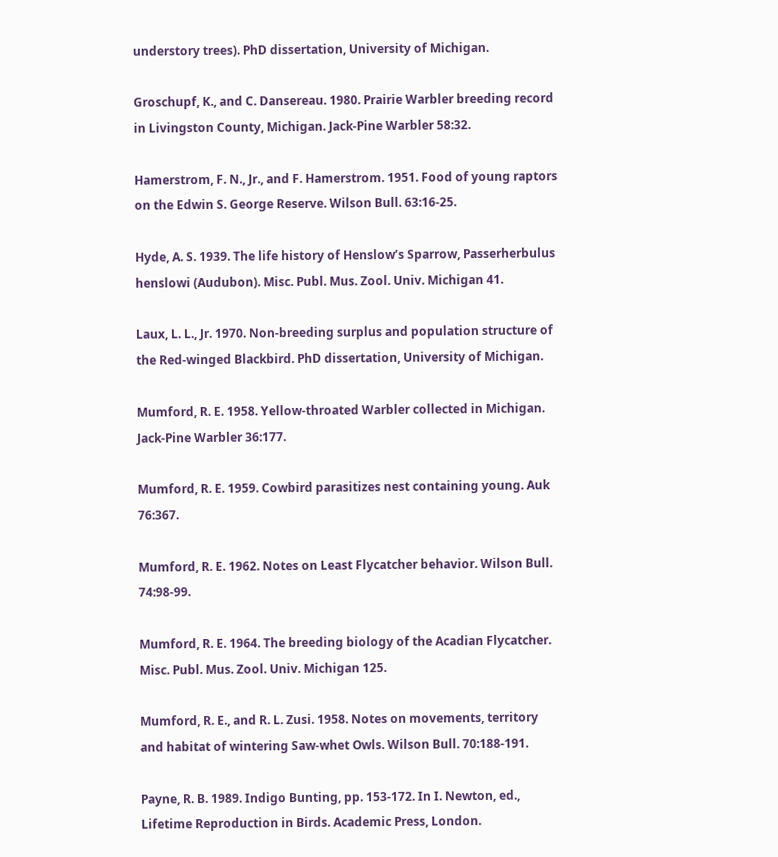understory trees). PhD dissertation, University of Michigan.

Groschupf, K., and C. Dansereau. 1980. Prairie Warbler breeding record in Livingston County, Michigan. Jack-Pine Warbler 58:32.

Hamerstrom, F. N., Jr., and F. Hamerstrom. 1951. Food of young raptors on the Edwin S. George Reserve. Wilson Bull. 63:16-25.

Hyde, A. S. 1939. The life history of Henslow’s Sparrow, Passerherbulus henslowi (Audubon). Misc. Publ. Mus. Zool. Univ. Michigan 41.

Laux, L. L., Jr. 1970. Non-breeding surplus and population structure of the Red-winged Blackbird. PhD dissertation, University of Michigan.

Mumford, R. E. 1958. Yellow-throated Warbler collected in Michigan. Jack-Pine Warbler 36:177.

Mumford, R. E. 1959. Cowbird parasitizes nest containing young. Auk 76:367.

Mumford, R. E. 1962. Notes on Least Flycatcher behavior. Wilson Bull. 74:98-99.

Mumford, R. E. 1964. The breeding biology of the Acadian Flycatcher. Misc. Publ. Mus. Zool. Univ. Michigan 125.

Mumford, R. E., and R. L. Zusi. 1958. Notes on movements, territory and habitat of wintering Saw-whet Owls. Wilson Bull. 70:188-191.

Payne, R. B. 1989. Indigo Bunting, pp. 153-172. In I. Newton, ed., Lifetime Reproduction in Birds. Academic Press, London.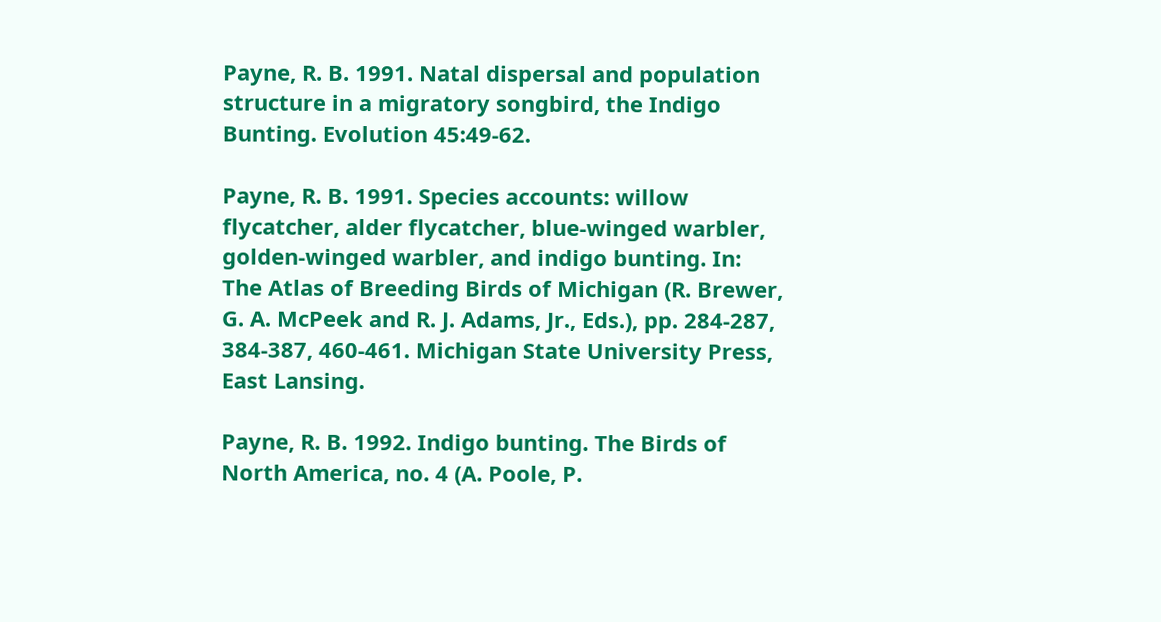Payne, R. B. 1991. Natal dispersal and population structure in a migratory songbird, the Indigo Bunting. Evolution 45:49-62.

Payne, R. B. 1991. Species accounts: willow flycatcher, alder flycatcher, blue-winged warbler, golden-winged warbler, and indigo bunting. In: The Atlas of Breeding Birds of Michigan (R. Brewer, G. A. McPeek and R. J. Adams, Jr., Eds.), pp. 284-287, 384-387, 460-461. Michigan State University Press, East Lansing.

Payne, R. B. 1992. Indigo bunting. The Birds of North America, no. 4 (A. Poole, P.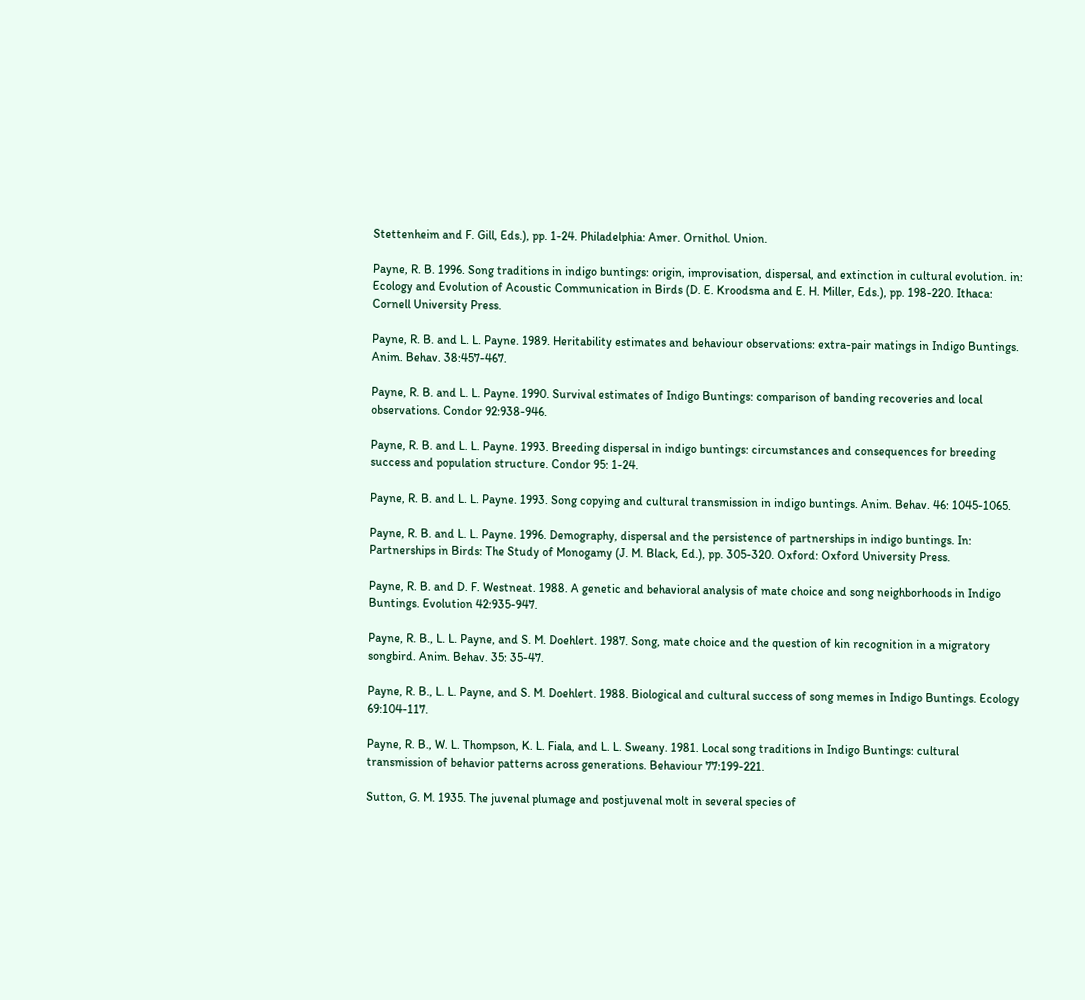Stettenheim and F. Gill, Eds.), pp. 1-24. Philadelphia: Amer. Ornithol. Union.

Payne, R. B. 1996. Song traditions in indigo buntings: origin, improvisation, dispersal, and extinction in cultural evolution. in: Ecology and Evolution of Acoustic Communication in Birds (D. E. Kroodsma and E. H. Miller, Eds.), pp. 198-220. Ithaca: Cornell University Press.

Payne, R. B. and L. L. Payne. 1989. Heritability estimates and behaviour observations: extra-pair matings in Indigo Buntings. Anim. Behav. 38:457-467.

Payne, R. B. and L. L. Payne. 1990. Survival estimates of Indigo Buntings: comparison of banding recoveries and local observations. Condor 92:938-946.

Payne, R. B. and L. L. Payne. 1993. Breeding dispersal in indigo buntings: circumstances and consequences for breeding success and population structure. Condor 95: 1-24.

Payne, R. B. and L. L. Payne. 1993. Song copying and cultural transmission in indigo buntings. Anim. Behav. 46: 1045-1065.

Payne, R. B. and L. L. Payne. 1996. Demography, dispersal and the persistence of partnerships in indigo buntings. In: Partnerships in Birds: The Study of Monogamy (J. M. Black, Ed.), pp. 305-320. Oxford: Oxford University Press.

Payne, R. B. and D. F. Westneat. 1988. A genetic and behavioral analysis of mate choice and song neighborhoods in Indigo Buntings. Evolution 42:935-947.

Payne, R. B., L. L. Payne, and S. M. Doehlert. 1987. Song, mate choice and the question of kin recognition in a migratory songbird. Anim. Behav. 35: 35-47.

Payne, R. B., L. L. Payne, and S. M. Doehlert. 1988. Biological and cultural success of song memes in Indigo Buntings. Ecology 69:104-117.

Payne, R. B., W. L. Thompson, K. L. Fiala, and L. L. Sweany. 1981. Local song traditions in Indigo Buntings: cultural transmission of behavior patterns across generations. Behaviour 77:199-221.

Sutton, G. M. 1935. The juvenal plumage and postjuvenal molt in several species of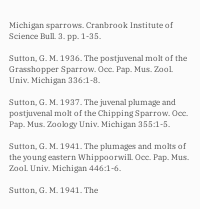Michigan sparrows. Cranbrook Institute of Science Bull. 3. pp. 1-35.

Sutton, G. M. 1936. The postjuvenal molt of the Grasshopper Sparrow. Occ. Pap. Mus. Zool. Univ. Michigan 336:1-8.

Sutton, G. M. 1937. The juvenal plumage and postjuvenal molt of the Chipping Sparrow. Occ. Pap. Mus. Zoology Univ. Michigan 355:1-5.

Sutton, G. M. 1941. The plumages and molts of the young eastern Whippoorwill. Occ. Pap. Mus. Zool. Univ. Michigan 446:1-6.

Sutton, G. M. 1941. The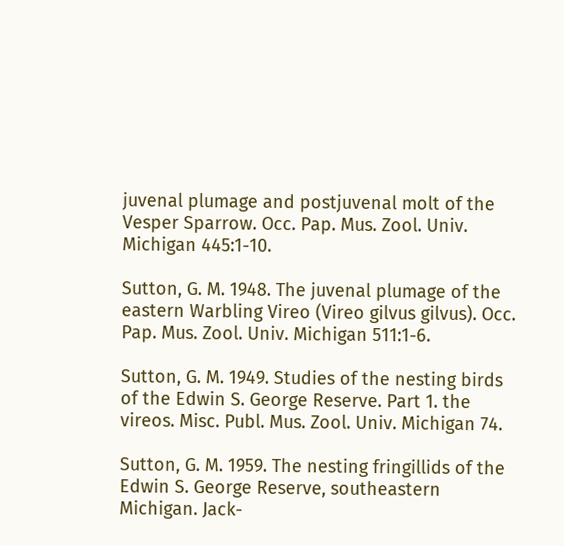juvenal plumage and postjuvenal molt of the Vesper Sparrow. Occ. Pap. Mus. Zool. Univ. Michigan 445:1-10.

Sutton, G. M. 1948. The juvenal plumage of the eastern Warbling Vireo (Vireo gilvus gilvus). Occ. Pap. Mus. Zool. Univ. Michigan 511:1-6.

Sutton, G. M. 1949. Studies of the nesting birds of the Edwin S. George Reserve. Part 1. the vireos. Misc. Publ. Mus. Zool. Univ. Michigan 74.

Sutton, G. M. 1959. The nesting fringillids of the Edwin S. George Reserve, southeastern Michigan. Jack-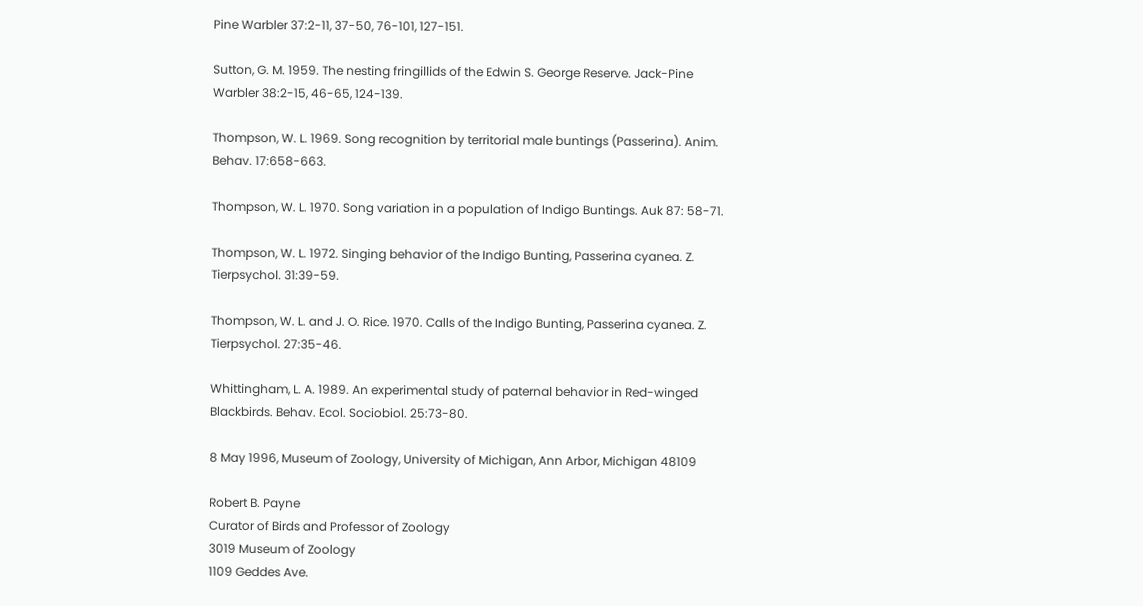Pine Warbler 37:2-11, 37-50, 76-101, 127-151.

Sutton, G. M. 1959. The nesting fringillids of the Edwin S. George Reserve. Jack-Pine Warbler 38:2-15, 46-65, 124-139.

Thompson, W. L. 1969. Song recognition by territorial male buntings (Passerina). Anim. Behav. 17:658-663.

Thompson, W. L. 1970. Song variation in a population of Indigo Buntings. Auk 87: 58-71.

Thompson, W. L. 1972. Singing behavior of the Indigo Bunting, Passerina cyanea. Z. Tierpsychol. 31:39-59.

Thompson, W. L. and J. O. Rice. 1970. Calls of the Indigo Bunting, Passerina cyanea. Z. Tierpsychol. 27:35-46.

Whittingham, L. A. 1989. An experimental study of paternal behavior in Red-winged Blackbirds. Behav. Ecol. Sociobiol. 25:73-80.

8 May 1996, Museum of Zoology, University of Michigan, Ann Arbor, Michigan 48109

Robert B. Payne
Curator of Birds and Professor of Zoology
3019 Museum of Zoology
1109 Geddes Ave.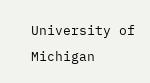University of Michigan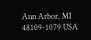Ann Arbor, MI 48109-1079 USA